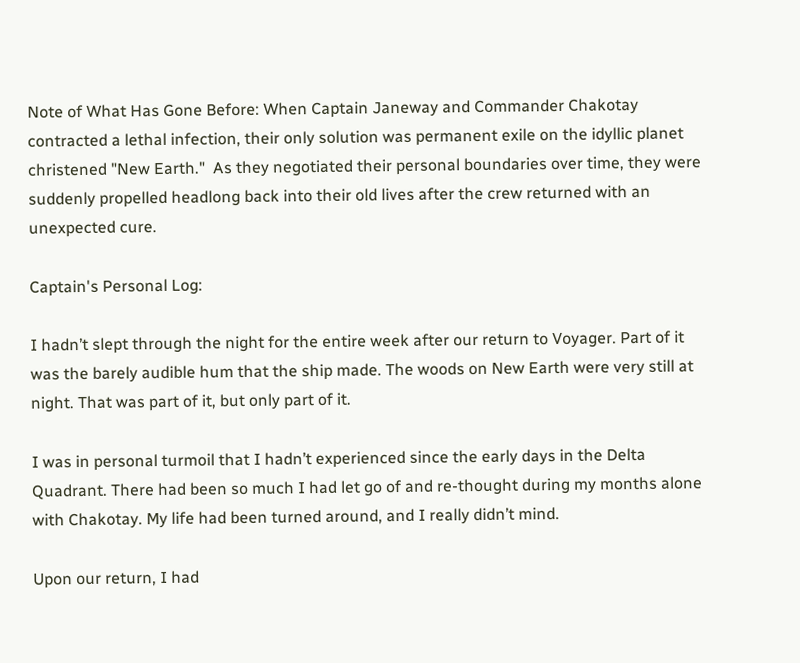Note of What Has Gone Before: When Captain Janeway and Commander Chakotay contracted a lethal infection, their only solution was permanent exile on the idyllic planet christened "New Earth."  As they negotiated their personal boundaries over time, they were suddenly propelled headlong back into their old lives after the crew returned with an unexpected cure.

Captain's Personal Log:

I hadn’t slept through the night for the entire week after our return to Voyager. Part of it was the barely audible hum that the ship made. The woods on New Earth were very still at night. That was part of it, but only part of it.

I was in personal turmoil that I hadn’t experienced since the early days in the Delta Quadrant. There had been so much I had let go of and re-thought during my months alone with Chakotay. My life had been turned around, and I really didn’t mind.

Upon our return, I had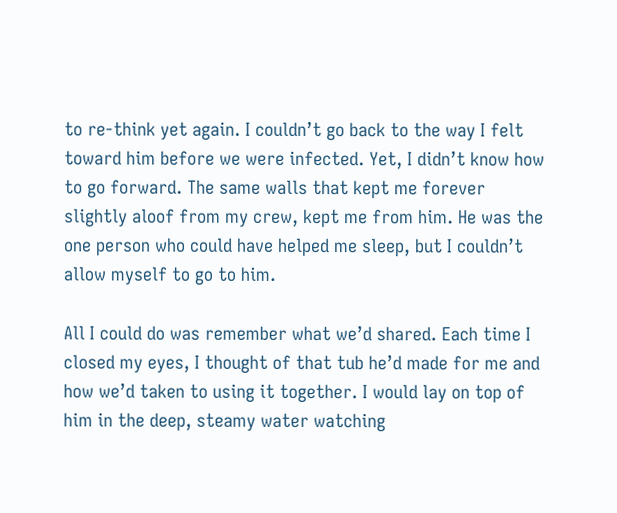to re-think yet again. I couldn’t go back to the way I felt toward him before we were infected. Yet, I didn’t know how to go forward. The same walls that kept me forever slightly aloof from my crew, kept me from him. He was the one person who could have helped me sleep, but I couldn’t allow myself to go to him.

All I could do was remember what we’d shared. Each time I closed my eyes, I thought of that tub he’d made for me and how we’d taken to using it together. I would lay on top of him in the deep, steamy water watching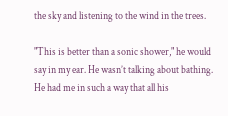the sky and listening to the wind in the trees.

"This is better than a sonic shower," he would say in my ear. He wasn’t talking about bathing. He had me in such a way that all his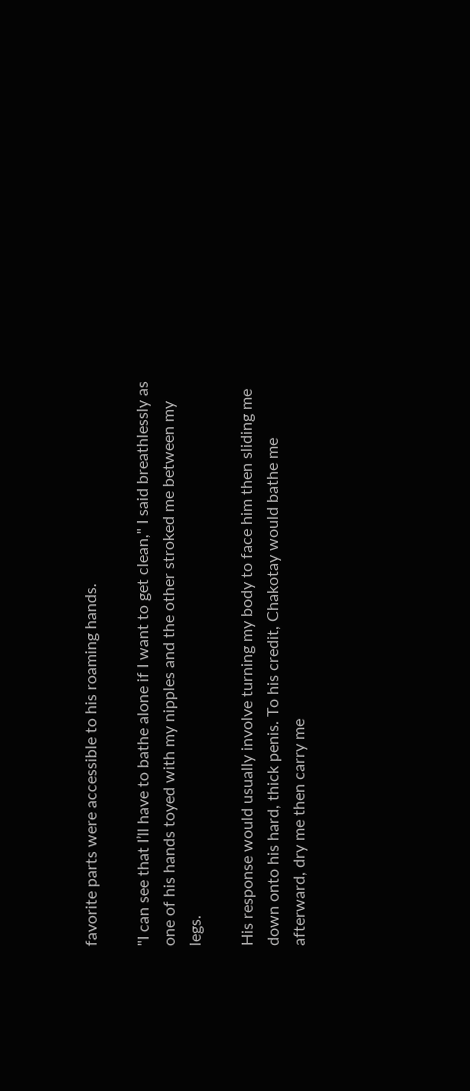favorite parts were accessible to his roaming hands.

"I can see that I’ll have to bathe alone if I want to get clean," I said breathlessly as one of his hands toyed with my nipples and the other stroked me between my legs.

His response would usually involve turning my body to face him then sliding me down onto his hard, thick penis. To his credit, Chakotay would bathe me afterward, dry me then carry me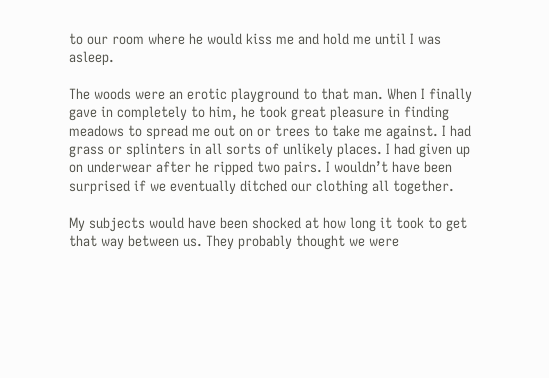to our room where he would kiss me and hold me until I was asleep.

The woods were an erotic playground to that man. When I finally gave in completely to him, he took great pleasure in finding meadows to spread me out on or trees to take me against. I had grass or splinters in all sorts of unlikely places. I had given up on underwear after he ripped two pairs. I wouldn’t have been surprised if we eventually ditched our clothing all together.

My subjects would have been shocked at how long it took to get that way between us. They probably thought we were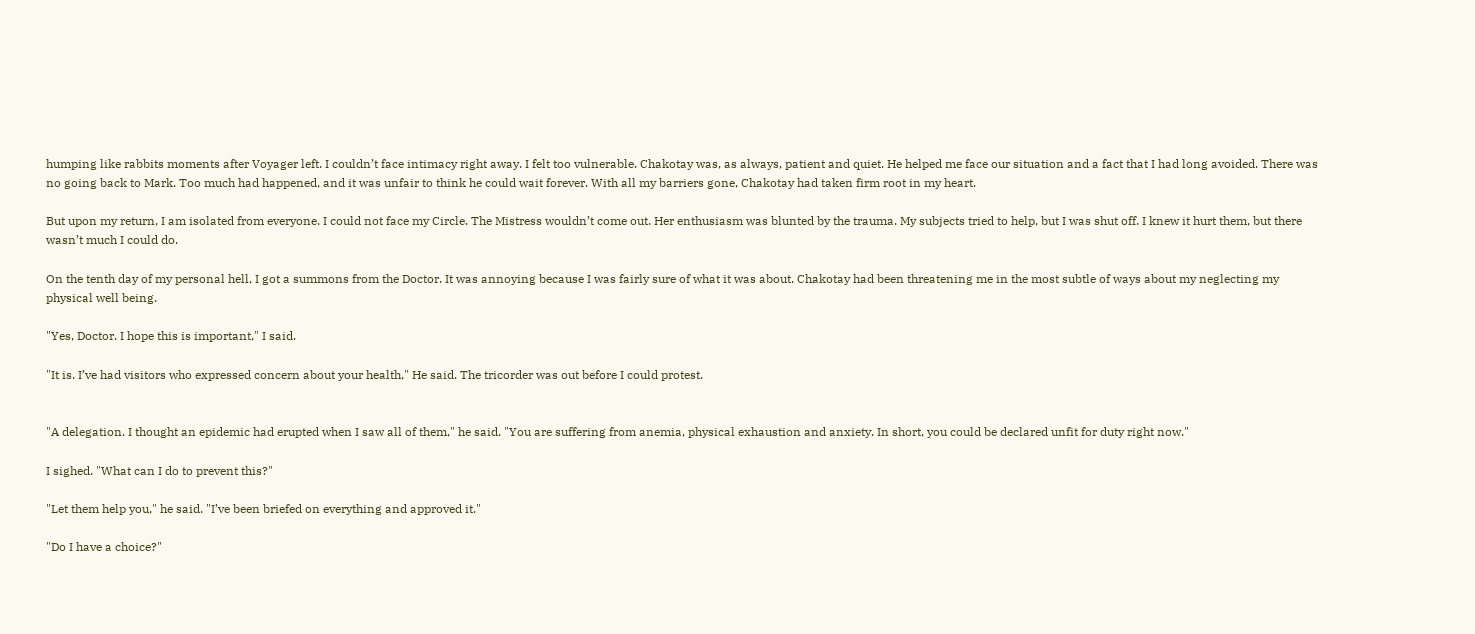humping like rabbits moments after Voyager left. I couldn’t face intimacy right away. I felt too vulnerable. Chakotay was, as always, patient and quiet. He helped me face our situation and a fact that I had long avoided. There was no going back to Mark. Too much had happened, and it was unfair to think he could wait forever. With all my barriers gone, Chakotay had taken firm root in my heart.

But upon my return, I am isolated from everyone. I could not face my Circle. The Mistress wouldn’t come out. Her enthusiasm was blunted by the trauma. My subjects tried to help, but I was shut off. I knew it hurt them, but there wasn’t much I could do.

On the tenth day of my personal hell, I got a summons from the Doctor. It was annoying because I was fairly sure of what it was about. Chakotay had been threatening me in the most subtle of ways about my neglecting my physical well being.

"Yes, Doctor. I hope this is important," I said.

"It is. I’ve had visitors who expressed concern about your health," He said. The tricorder was out before I could protest.


"A delegation. I thought an epidemic had erupted when I saw all of them," he said. "You are suffering from anemia, physical exhaustion and anxiety. In short, you could be declared unfit for duty right now."

I sighed. "What can I do to prevent this?"

"Let them help you," he said. "I’ve been briefed on everything and approved it."

"Do I have a choice?"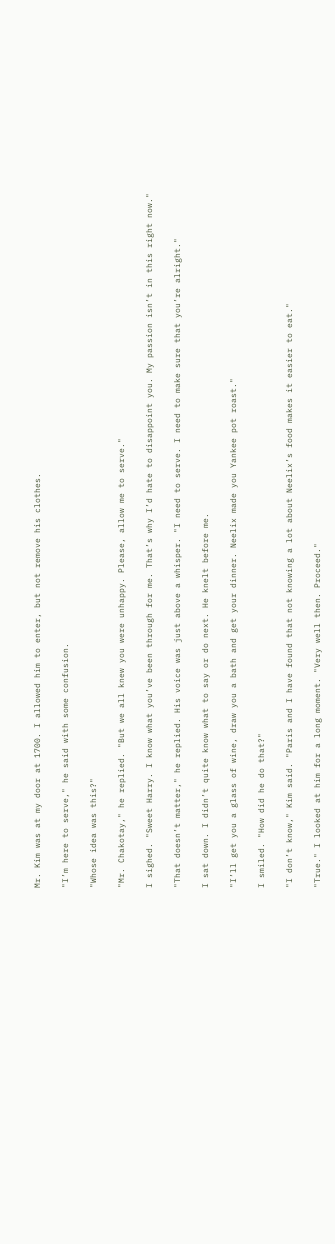Mr. Kim was at my door at 1700. I allowed him to enter, but not remove his clothes.

"I’m here to serve," he said with some confusion.

"Whose idea was this?"

"Mr. Chakotay," he replied. "But we all knew you were unhappy. Please, allow me to serve."

I sighed. "Sweet Harry. I know what you’ve been through for me. That’s why I’d hate to disappoint you. My passion isn’t in this right now."

"That doesn’t matter," he replied. His voice was just above a whisper. "I need to serve. I need to make sure that you’re alright."

I sat down. I didn’t quite know what to say or do next. He knelt before me.

"I’ll get you a glass of wine, draw you a bath and get your dinner. Neelix made you Yankee pot roast."

I smiled. "How did he do that?"

"I don’t know," Kim said. "Paris and I have found that not knowing a lot about Neelix’s food makes it easier to eat."

"True." I looked at him for a long moment. "Very well then. Proceed."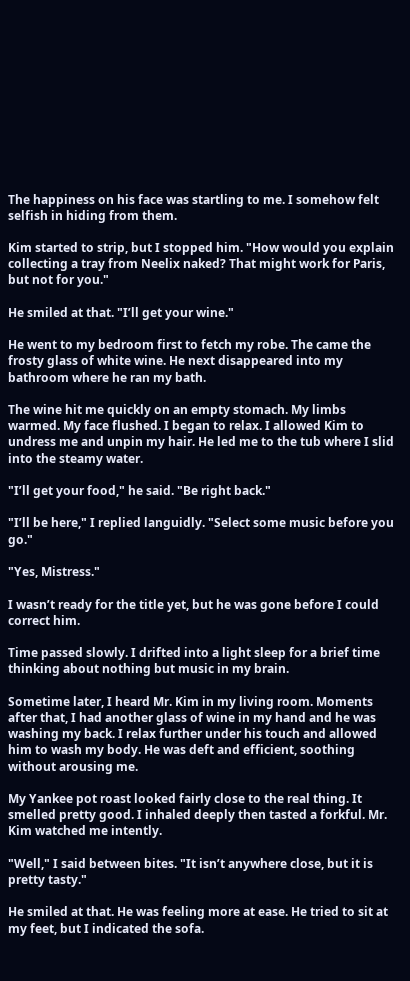The happiness on his face was startling to me. I somehow felt selfish in hiding from them.

Kim started to strip, but I stopped him. "How would you explain collecting a tray from Neelix naked? That might work for Paris, but not for you."

He smiled at that. "I’ll get your wine."

He went to my bedroom first to fetch my robe. The came the frosty glass of white wine. He next disappeared into my bathroom where he ran my bath.

The wine hit me quickly on an empty stomach. My limbs warmed. My face flushed. I began to relax. I allowed Kim to undress me and unpin my hair. He led me to the tub where I slid into the steamy water.

"I’ll get your food," he said. "Be right back."

"I’ll be here," I replied languidly. "Select some music before you go."

"Yes, Mistress."

I wasn’t ready for the title yet, but he was gone before I could correct him.

Time passed slowly. I drifted into a light sleep for a brief time thinking about nothing but music in my brain.

Sometime later, I heard Mr. Kim in my living room. Moments after that, I had another glass of wine in my hand and he was washing my back. I relax further under his touch and allowed him to wash my body. He was deft and efficient, soothing without arousing me.

My Yankee pot roast looked fairly close to the real thing. It smelled pretty good. I inhaled deeply then tasted a forkful. Mr. Kim watched me intently.

"Well," I said between bites. "It isn’t anywhere close, but it is pretty tasty."

He smiled at that. He was feeling more at ease. He tried to sit at my feet, but I indicated the sofa.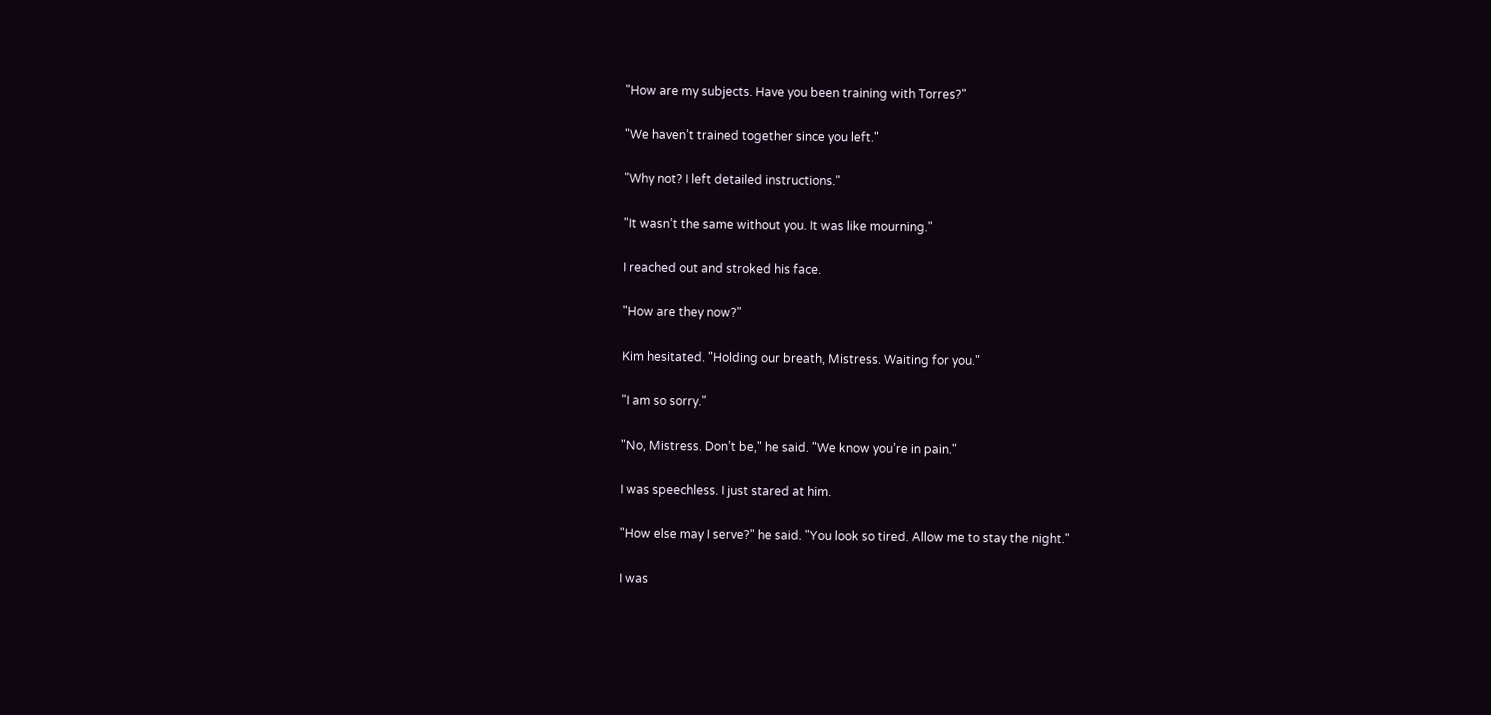"How are my subjects. Have you been training with Torres?"

"We haven’t trained together since you left."

"Why not? I left detailed instructions."

"It wasn’t the same without you. It was like mourning."

I reached out and stroked his face.

"How are they now?"

Kim hesitated. "Holding our breath, Mistress. Waiting for you."

"I am so sorry."

"No, Mistress. Don’t be," he said. "We know you’re in pain."

I was speechless. I just stared at him.

"How else may I serve?" he said. "You look so tired. Allow me to stay the night."

I was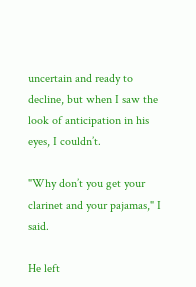uncertain and ready to decline, but when I saw the look of anticipation in his eyes, I couldn’t.

"Why don’t you get your clarinet and your pajamas," I said.

He left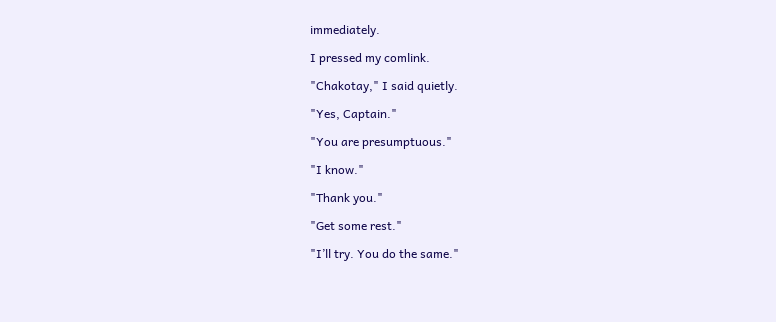immediately.

I pressed my comlink.

"Chakotay," I said quietly.

"Yes, Captain."

"You are presumptuous."

"I know."

"Thank you."

"Get some rest."

"I’ll try. You do the same."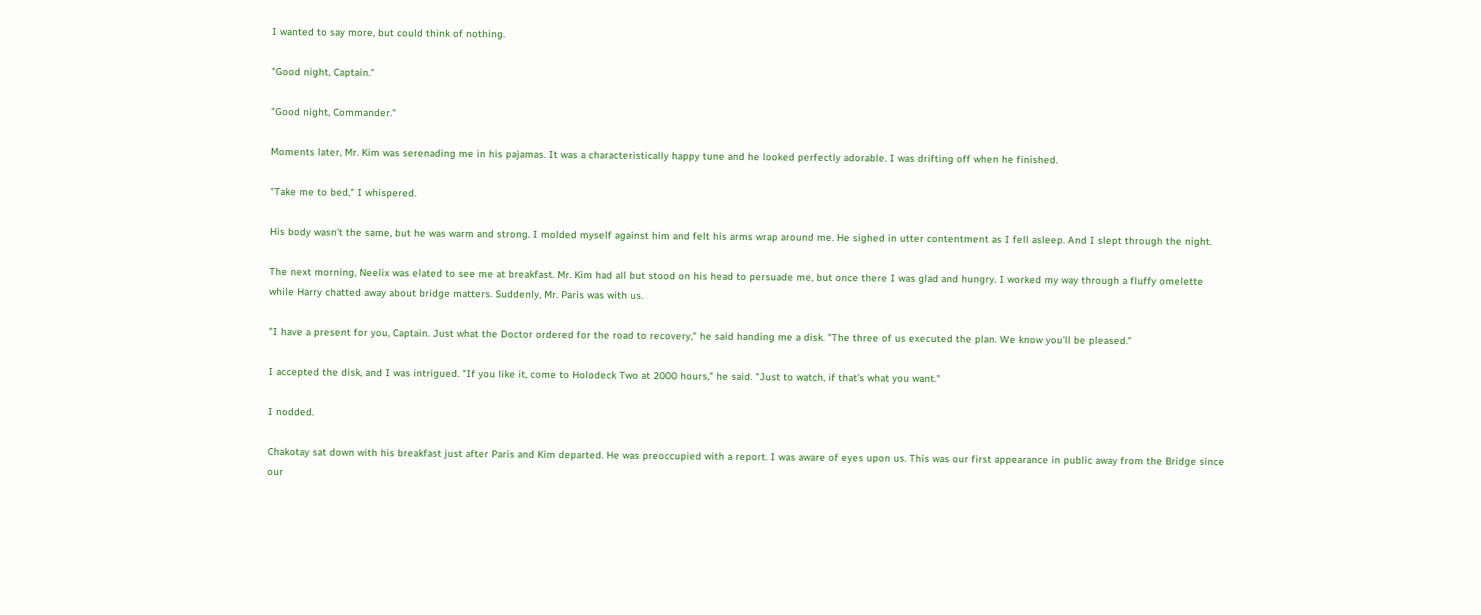I wanted to say more, but could think of nothing.

"Good night, Captain."

"Good night, Commander."

Moments later, Mr. Kim was serenading me in his pajamas. It was a characteristically happy tune and he looked perfectly adorable. I was drifting off when he finished.

"Take me to bed," I whispered.

His body wasn’t the same, but he was warm and strong. I molded myself against him and felt his arms wrap around me. He sighed in utter contentment as I fell asleep. And I slept through the night.

The next morning, Neelix was elated to see me at breakfast. Mr. Kim had all but stood on his head to persuade me, but once there I was glad and hungry. I worked my way through a fluffy omelette while Harry chatted away about bridge matters. Suddenly, Mr. Paris was with us.

"I have a present for you, Captain. Just what the Doctor ordered for the road to recovery," he said handing me a disk. "The three of us executed the plan. We know you’ll be pleased."

I accepted the disk, and I was intrigued. "If you like it, come to Holodeck Two at 2000 hours," he said. "Just to watch, if that’s what you want."

I nodded.

Chakotay sat down with his breakfast just after Paris and Kim departed. He was preoccupied with a report. I was aware of eyes upon us. This was our first appearance in public away from the Bridge since our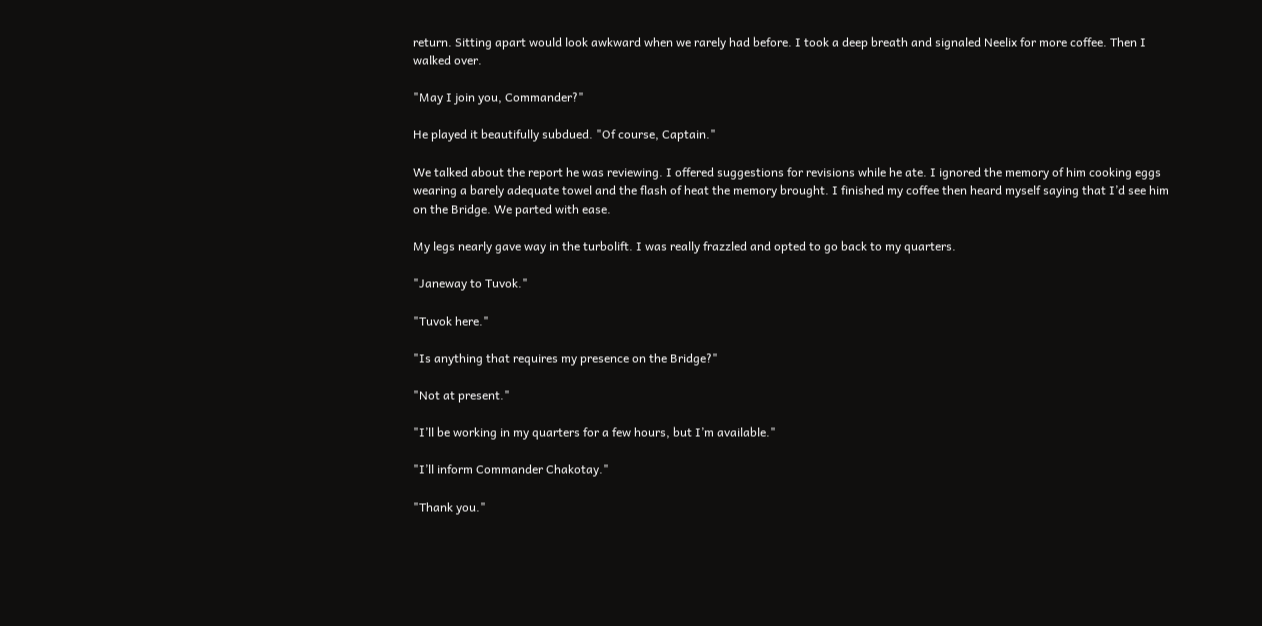return. Sitting apart would look awkward when we rarely had before. I took a deep breath and signaled Neelix for more coffee. Then I walked over.

"May I join you, Commander?"

He played it beautifully subdued. "Of course, Captain."

We talked about the report he was reviewing. I offered suggestions for revisions while he ate. I ignored the memory of him cooking eggs wearing a barely adequate towel and the flash of heat the memory brought. I finished my coffee then heard myself saying that I’d see him on the Bridge. We parted with ease.

My legs nearly gave way in the turbolift. I was really frazzled and opted to go back to my quarters.

"Janeway to Tuvok."

"Tuvok here."

"Is anything that requires my presence on the Bridge?"

"Not at present."

"I’ll be working in my quarters for a few hours, but I’m available."

"I’ll inform Commander Chakotay."

"Thank you."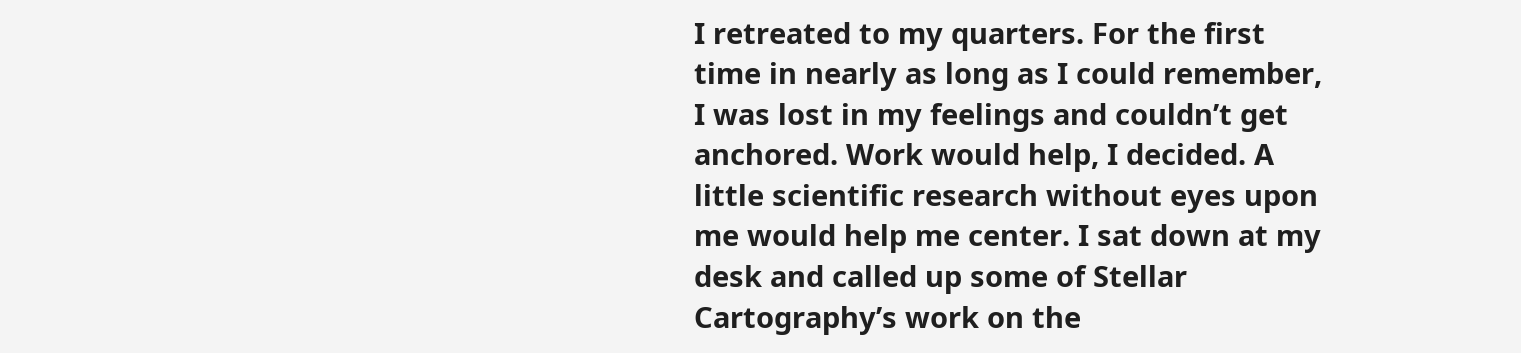I retreated to my quarters. For the first time in nearly as long as I could remember, I was lost in my feelings and couldn’t get anchored. Work would help, I decided. A little scientific research without eyes upon me would help me center. I sat down at my desk and called up some of Stellar Cartography’s work on the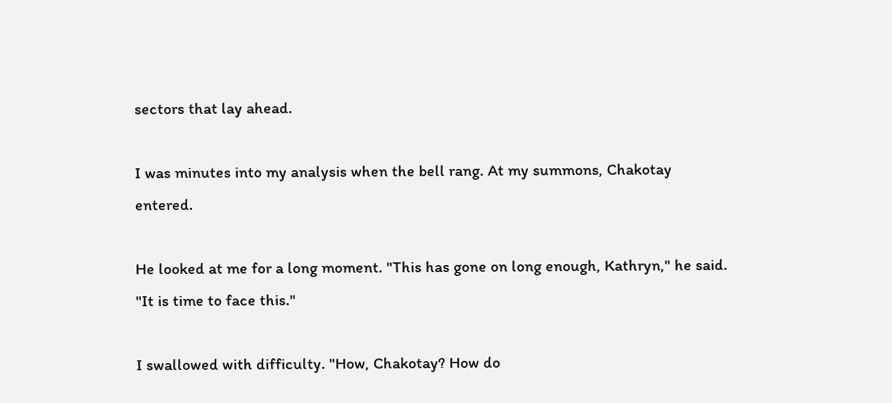sectors that lay ahead.

I was minutes into my analysis when the bell rang. At my summons, Chakotay entered.

He looked at me for a long moment. "This has gone on long enough, Kathryn," he said. "It is time to face this."

I swallowed with difficulty. "How, Chakotay? How do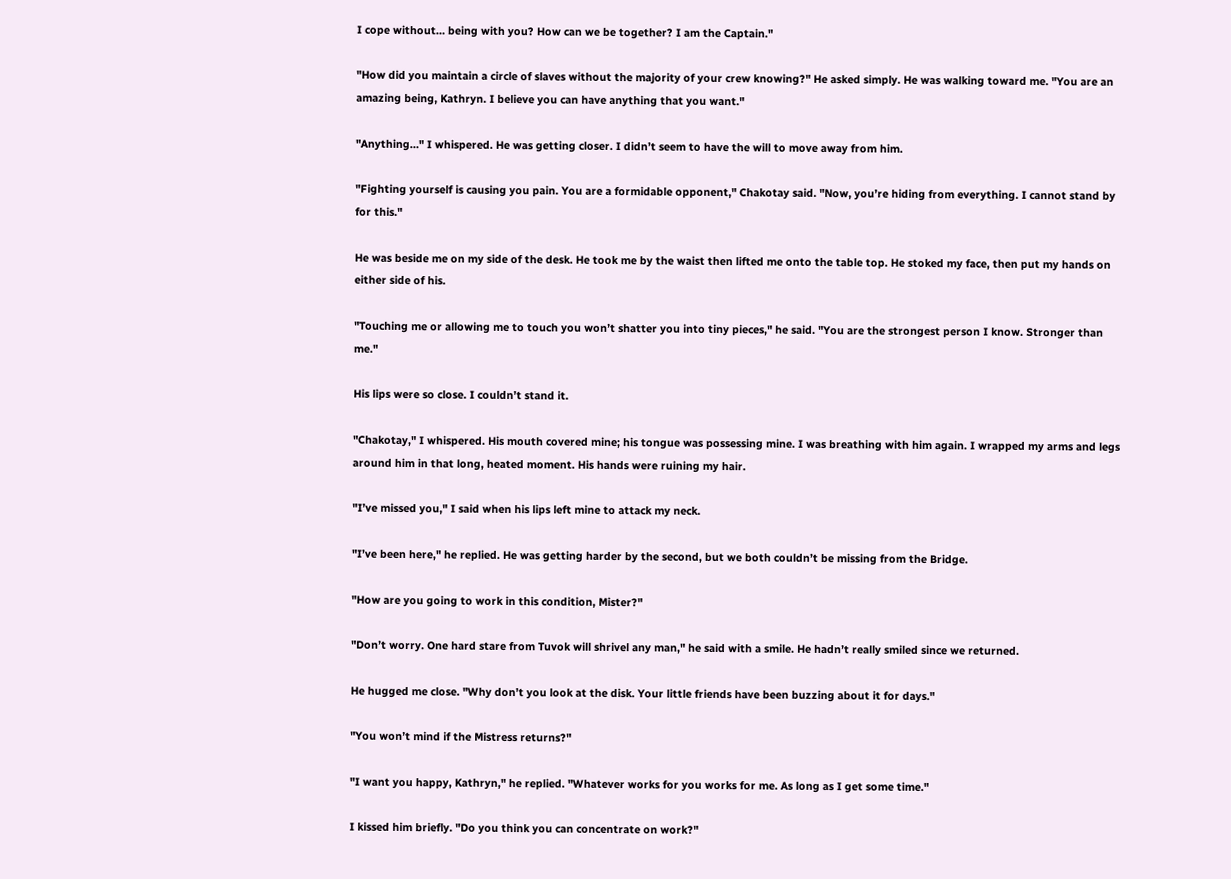I cope without… being with you? How can we be together? I am the Captain."

"How did you maintain a circle of slaves without the majority of your crew knowing?" He asked simply. He was walking toward me. "You are an amazing being, Kathryn. I believe you can have anything that you want."

"Anything…" I whispered. He was getting closer. I didn’t seem to have the will to move away from him.

"Fighting yourself is causing you pain. You are a formidable opponent," Chakotay said. "Now, you’re hiding from everything. I cannot stand by for this."

He was beside me on my side of the desk. He took me by the waist then lifted me onto the table top. He stoked my face, then put my hands on either side of his.

"Touching me or allowing me to touch you won’t shatter you into tiny pieces," he said. "You are the strongest person I know. Stronger than me."

His lips were so close. I couldn’t stand it.

"Chakotay," I whispered. His mouth covered mine; his tongue was possessing mine. I was breathing with him again. I wrapped my arms and legs around him in that long, heated moment. His hands were ruining my hair.

"I’ve missed you," I said when his lips left mine to attack my neck.

"I’ve been here," he replied. He was getting harder by the second, but we both couldn’t be missing from the Bridge.

"How are you going to work in this condition, Mister?"

"Don’t worry. One hard stare from Tuvok will shrivel any man," he said with a smile. He hadn’t really smiled since we returned.

He hugged me close. "Why don’t you look at the disk. Your little friends have been buzzing about it for days."

"You won’t mind if the Mistress returns?"

"I want you happy, Kathryn," he replied. "Whatever works for you works for me. As long as I get some time."

I kissed him briefly. "Do you think you can concentrate on work?"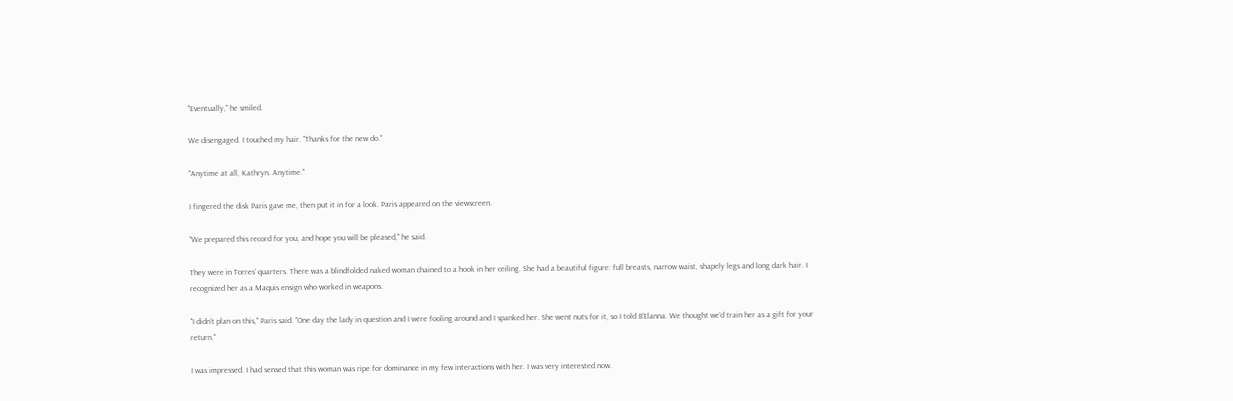"Eventually," he smiled.

We disengaged. I touched my hair. "Thanks for the new do."

"Anytime at all, Kathryn. Anytime."

I fingered the disk Paris gave me, then put it in for a look. Paris appeared on the viewscreen.

"We prepared this record for you, and hope you will be pleased," he said.

They were in Torres’ quarters. There was a blindfolded naked woman chained to a hook in her ceiling. She had a beautiful figure: full breasts, narrow waist, shapely legs and long dark hair. I recognized her as a Maquis ensign who worked in weapons.

"I didn’t plan on this," Paris said. "One day the lady in question and I were fooling around and I spanked her. She went nuts for it, so I told B’Elanna. We thought we’d train her as a gift for your return."

I was impressed. I had sensed that this woman was ripe for dominance in my few interactions with her. I was very interested now.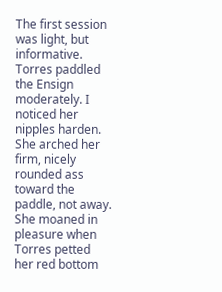The first session was light, but informative. Torres paddled the Ensign moderately. I noticed her nipples harden. She arched her firm, nicely rounded ass toward the paddle, not away. She moaned in pleasure when Torres petted her red bottom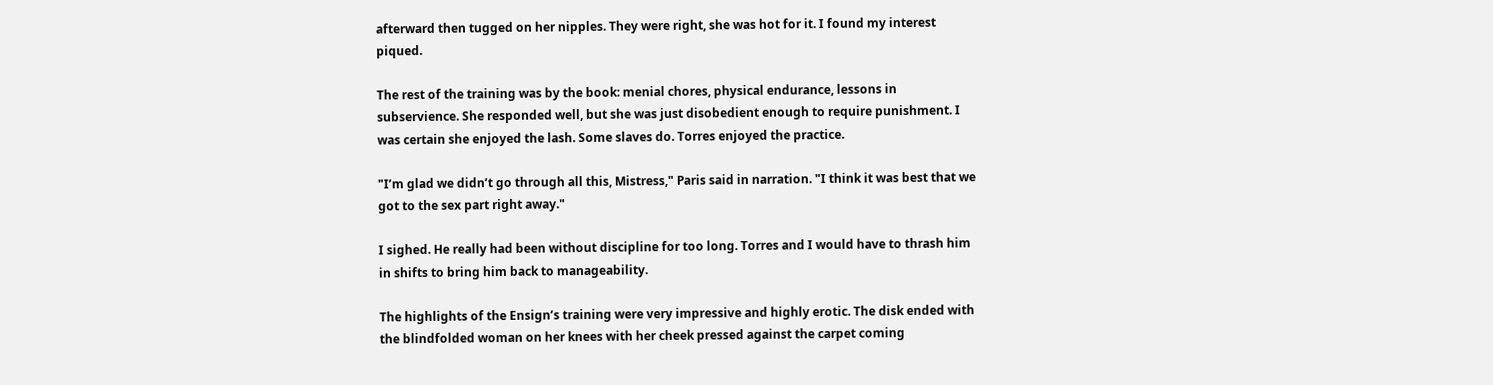afterward then tugged on her nipples. They were right, she was hot for it. I found my interest piqued.

The rest of the training was by the book: menial chores, physical endurance, lessons in subservience. She responded well, but she was just disobedient enough to require punishment. I was certain she enjoyed the lash. Some slaves do. Torres enjoyed the practice.

"I’m glad we didn’t go through all this, Mistress," Paris said in narration. "I think it was best that we got to the sex part right away."

I sighed. He really had been without discipline for too long. Torres and I would have to thrash him in shifts to bring him back to manageability.

The highlights of the Ensign’s training were very impressive and highly erotic. The disk ended with the blindfolded woman on her knees with her cheek pressed against the carpet coming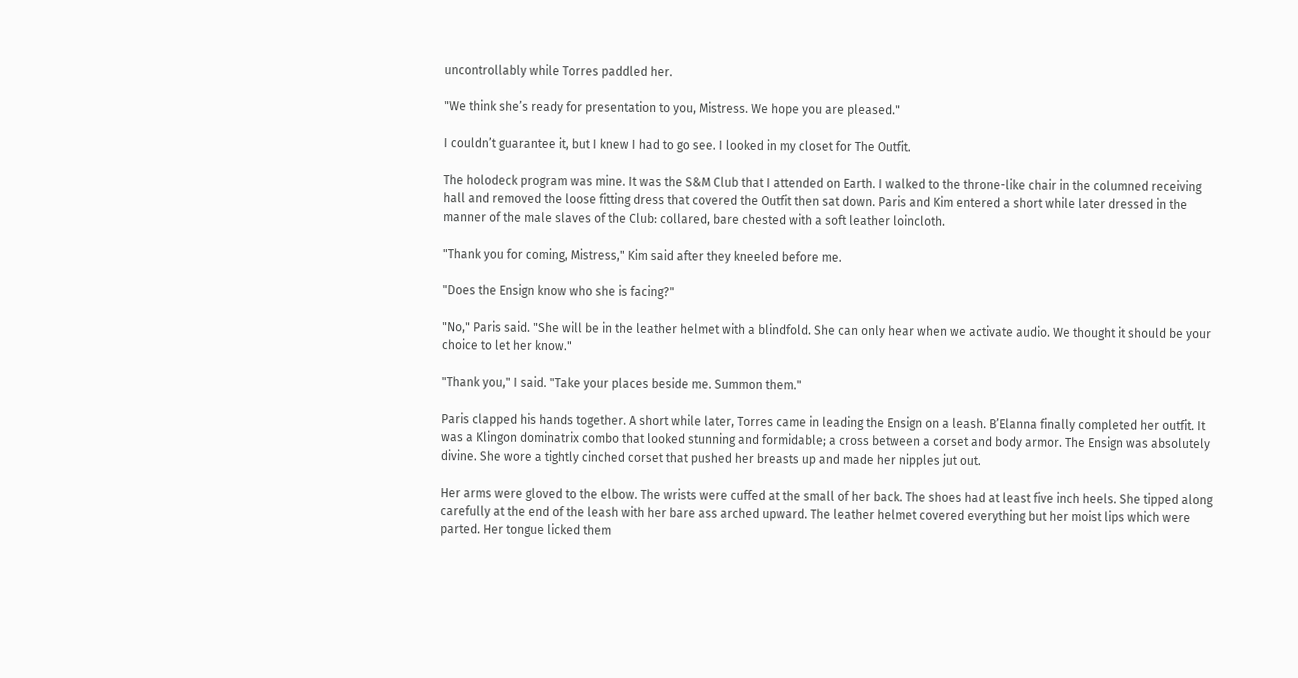uncontrollably while Torres paddled her.

"We think she’s ready for presentation to you, Mistress. We hope you are pleased."

I couldn’t guarantee it, but I knew I had to go see. I looked in my closet for The Outfit.

The holodeck program was mine. It was the S&M Club that I attended on Earth. I walked to the throne-like chair in the columned receiving hall and removed the loose fitting dress that covered the Outfit then sat down. Paris and Kim entered a short while later dressed in the manner of the male slaves of the Club: collared, bare chested with a soft leather loincloth.

"Thank you for coming, Mistress," Kim said after they kneeled before me.

"Does the Ensign know who she is facing?"

"No," Paris said. "She will be in the leather helmet with a blindfold. She can only hear when we activate audio. We thought it should be your choice to let her know."

"Thank you," I said. "Take your places beside me. Summon them."

Paris clapped his hands together. A short while later, Torres came in leading the Ensign on a leash. B’Elanna finally completed her outfit. It was a Klingon dominatrix combo that looked stunning and formidable; a cross between a corset and body armor. The Ensign was absolutely divine. She wore a tightly cinched corset that pushed her breasts up and made her nipples jut out.

Her arms were gloved to the elbow. The wrists were cuffed at the small of her back. The shoes had at least five inch heels. She tipped along carefully at the end of the leash with her bare ass arched upward. The leather helmet covered everything but her moist lips which were parted. Her tongue licked them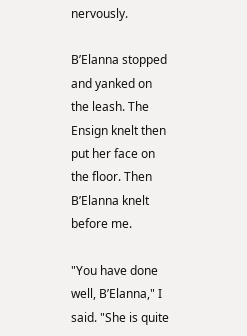nervously.

B’Elanna stopped and yanked on the leash. The Ensign knelt then put her face on the floor. Then B’Elanna knelt before me.

"You have done well, B’Elanna," I said. "She is quite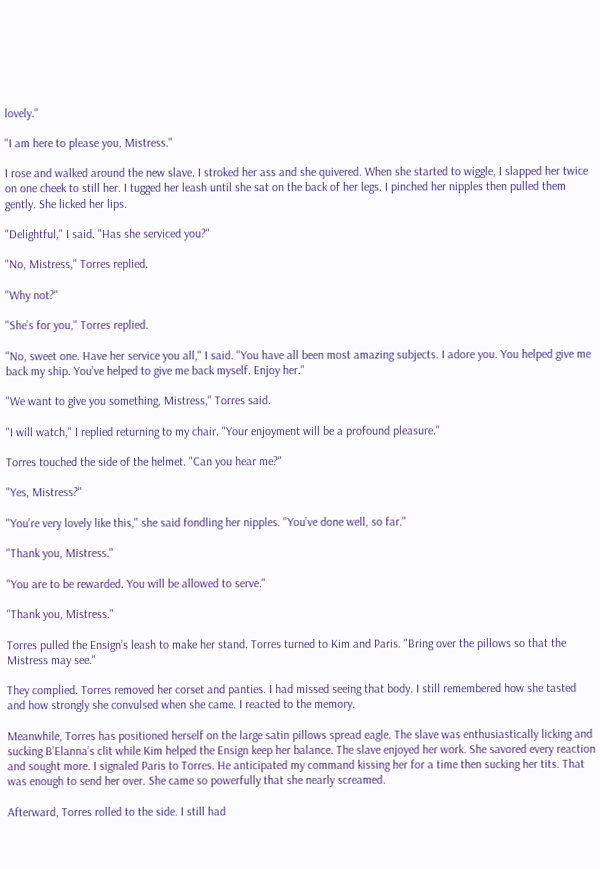lovely."

"I am here to please you, Mistress."

I rose and walked around the new slave. I stroked her ass and she quivered. When she started to wiggle, I slapped her twice on one cheek to still her. I tugged her leash until she sat on the back of her legs. I pinched her nipples then pulled them gently. She licked her lips.

"Delightful," I said. "Has she serviced you?"

"No, Mistress," Torres replied.

"Why not?"

"She’s for you," Torres replied.

"No, sweet one. Have her service you all," I said. "You have all been most amazing subjects. I adore you. You helped give me back my ship. You’ve helped to give me back myself. Enjoy her."

"We want to give you something, Mistress," Torres said.

"I will watch," I replied returning to my chair. "Your enjoyment will be a profound pleasure."

Torres touched the side of the helmet. "Can you hear me?"

"Yes, Mistress?"

"You’re very lovely like this," she said fondling her nipples. "You’ve done well, so far."

"Thank you, Mistress."

"You are to be rewarded. You will be allowed to serve."

"Thank you, Mistress."

Torres pulled the Ensign’s leash to make her stand. Torres turned to Kim and Paris. "Bring over the pillows so that the Mistress may see."

They complied. Torres removed her corset and panties. I had missed seeing that body. I still remembered how she tasted and how strongly she convulsed when she came. I reacted to the memory.

Meanwhile, Torres has positioned herself on the large satin pillows spread eagle. The slave was enthusiastically licking and sucking B’Elanna’s clit while Kim helped the Ensign keep her balance. The slave enjoyed her work. She savored every reaction and sought more. I signaled Paris to Torres. He anticipated my command kissing her for a time then sucking her tits. That was enough to send her over. She came so powerfully that she nearly screamed.

Afterward, Torres rolled to the side. I still had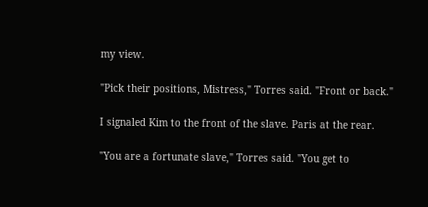my view.

"Pick their positions, Mistress," Torres said. "Front or back."

I signaled Kim to the front of the slave. Paris at the rear.

"You are a fortunate slave," Torres said. "You get to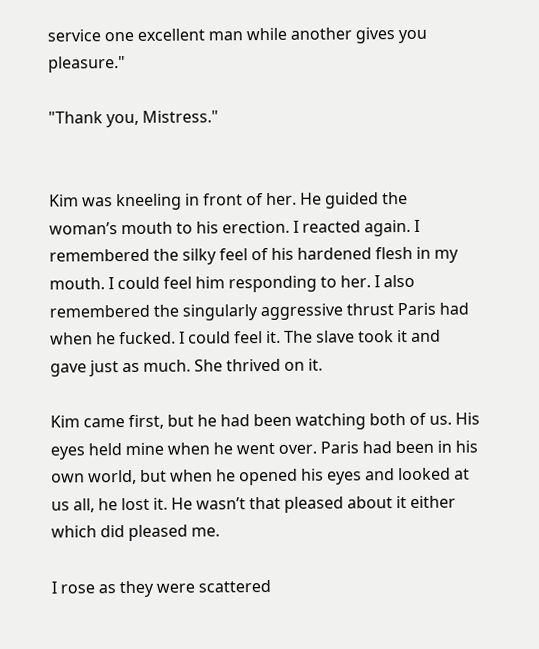service one excellent man while another gives you pleasure."

"Thank you, Mistress."


Kim was kneeling in front of her. He guided the woman’s mouth to his erection. I reacted again. I remembered the silky feel of his hardened flesh in my mouth. I could feel him responding to her. I also remembered the singularly aggressive thrust Paris had when he fucked. I could feel it. The slave took it and gave just as much. She thrived on it.

Kim came first, but he had been watching both of us. His eyes held mine when he went over. Paris had been in his own world, but when he opened his eyes and looked at us all, he lost it. He wasn’t that pleased about it either which did pleased me.

I rose as they were scattered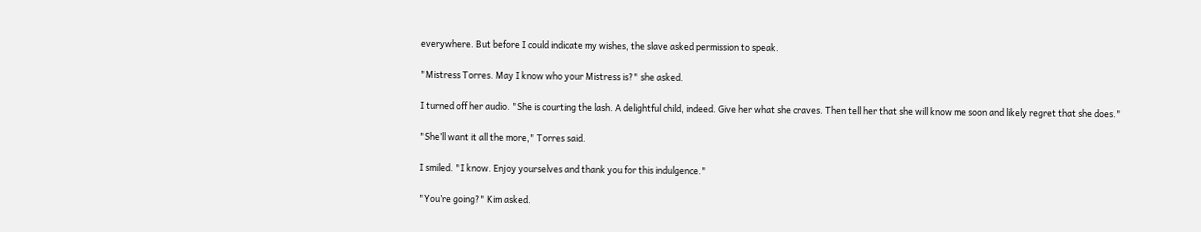everywhere. But before I could indicate my wishes, the slave asked permission to speak.

"Mistress Torres. May I know who your Mistress is?" she asked.

I turned off her audio. "She is courting the lash. A delightful child, indeed. Give her what she craves. Then tell her that she will know me soon and likely regret that she does."

"She’ll want it all the more," Torres said.

I smiled. "I know. Enjoy yourselves and thank you for this indulgence."

"You’re going?" Kim asked.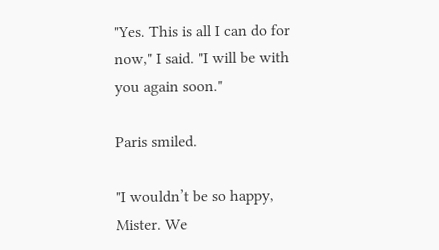"Yes. This is all I can do for now," I said. "I will be with you again soon."

Paris smiled.

"I wouldn’t be so happy, Mister. We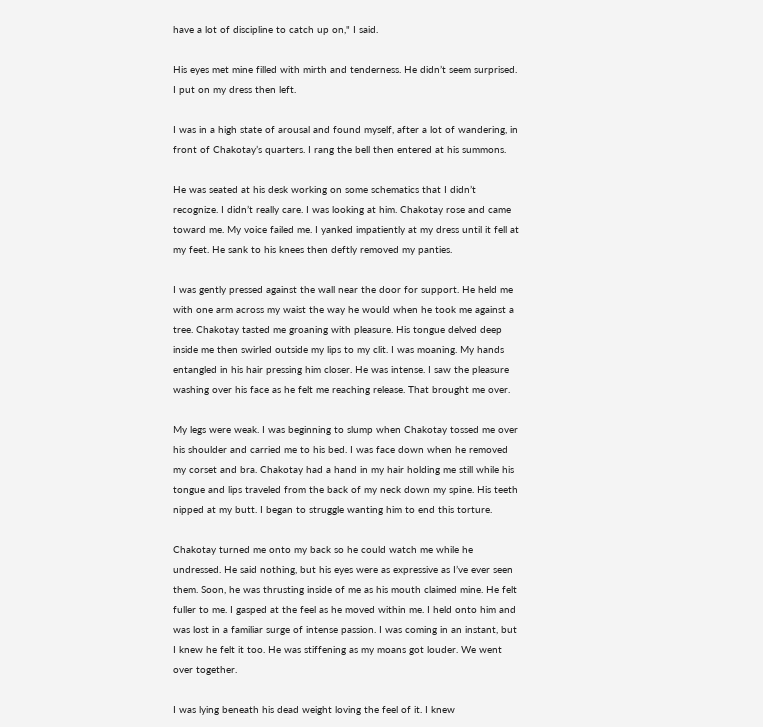have a lot of discipline to catch up on," I said.

His eyes met mine filled with mirth and tenderness. He didn’t seem surprised. I put on my dress then left.

I was in a high state of arousal and found myself, after a lot of wandering, in front of Chakotay’s quarters. I rang the bell then entered at his summons.

He was seated at his desk working on some schematics that I didn’t recognize. I didn’t really care. I was looking at him. Chakotay rose and came toward me. My voice failed me. I yanked impatiently at my dress until it fell at my feet. He sank to his knees then deftly removed my panties.

I was gently pressed against the wall near the door for support. He held me with one arm across my waist the way he would when he took me against a tree. Chakotay tasted me groaning with pleasure. His tongue delved deep inside me then swirled outside my lips to my clit. I was moaning. My hands entangled in his hair pressing him closer. He was intense. I saw the pleasure washing over his face as he felt me reaching release. That brought me over.

My legs were weak. I was beginning to slump when Chakotay tossed me over his shoulder and carried me to his bed. I was face down when he removed my corset and bra. Chakotay had a hand in my hair holding me still while his tongue and lips traveled from the back of my neck down my spine. His teeth nipped at my butt. I began to struggle wanting him to end this torture.

Chakotay turned me onto my back so he could watch me while he undressed. He said nothing, but his eyes were as expressive as I’ve ever seen them. Soon, he was thrusting inside of me as his mouth claimed mine. He felt fuller to me. I gasped at the feel as he moved within me. I held onto him and was lost in a familiar surge of intense passion. I was coming in an instant, but I knew he felt it too. He was stiffening as my moans got louder. We went over together.

I was lying beneath his dead weight loving the feel of it. I knew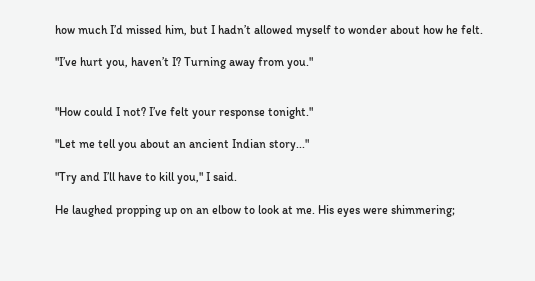how much I’d missed him, but I hadn’t allowed myself to wonder about how he felt.

"I’ve hurt you, haven’t I? Turning away from you."


"How could I not? I’ve felt your response tonight."

"Let me tell you about an ancient Indian story..."

"Try and I’ll have to kill you," I said.

He laughed propping up on an elbow to look at me. His eyes were shimmering;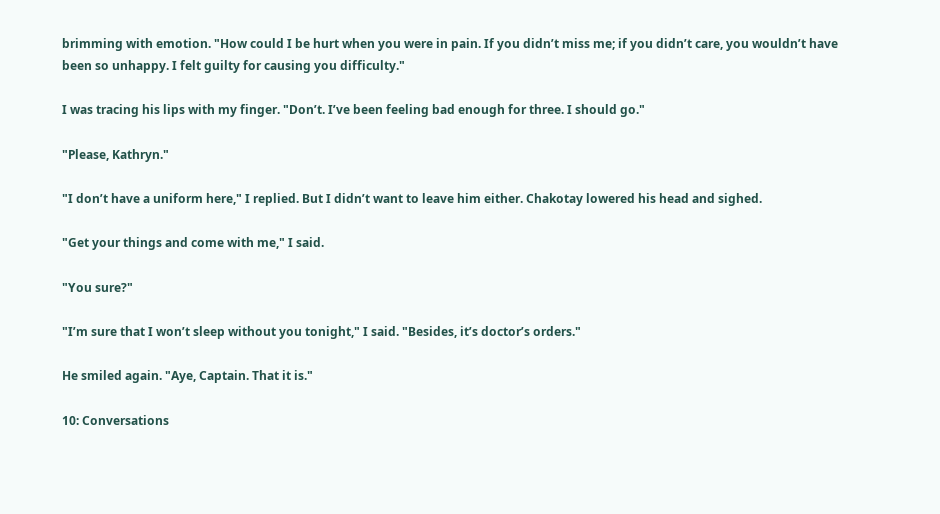brimming with emotion. "How could I be hurt when you were in pain. If you didn’t miss me; if you didn’t care, you wouldn’t have been so unhappy. I felt guilty for causing you difficulty."

I was tracing his lips with my finger. "Don’t. I’ve been feeling bad enough for three. I should go."

"Please, Kathryn."

"I don’t have a uniform here," I replied. But I didn’t want to leave him either. Chakotay lowered his head and sighed.

"Get your things and come with me," I said.

"You sure?"

"I’m sure that I won’t sleep without you tonight," I said. "Besides, it’s doctor’s orders."

He smiled again. "Aye, Captain. That it is."

10: Conversations